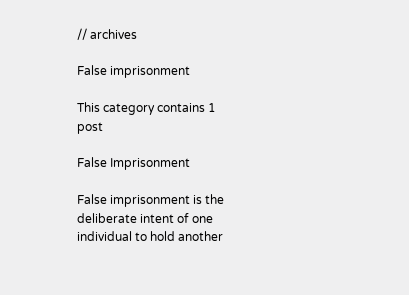// archives

False imprisonment

This category contains 1 post

False Imprisonment

False imprisonment is the deliberate intent of one individual to hold another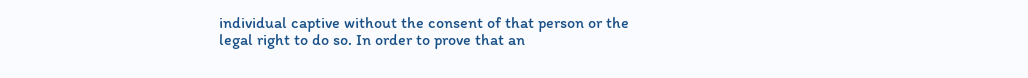individual captive without the consent of that person or the legal right to do so. In order to prove that an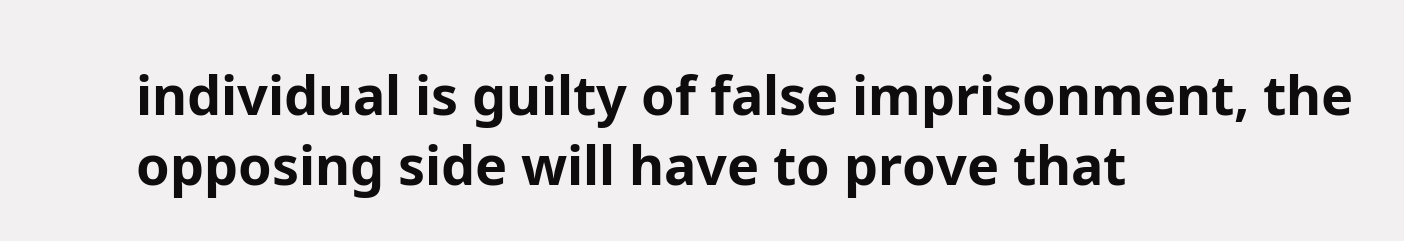individual is guilty of false imprisonment, the opposing side will have to prove that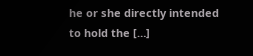he or she directly intended to hold the […]